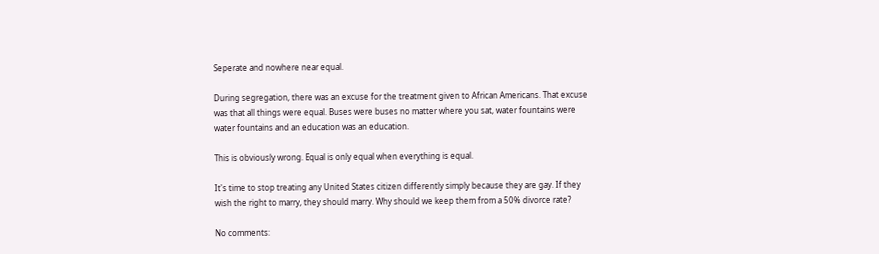Seperate and nowhere near equal.

During segregation, there was an excuse for the treatment given to African Americans. That excuse was that all things were equal. Buses were buses no matter where you sat, water fountains were water fountains and an education was an education.

This is obviously wrong. Equal is only equal when everything is equal.

It's time to stop treating any United States citizen differently simply because they are gay. If they wish the right to marry, they should marry. Why should we keep them from a 50% divorce rate?

No comments: